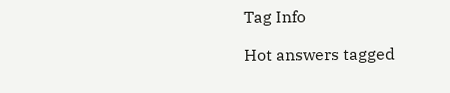Tag Info

Hot answers tagged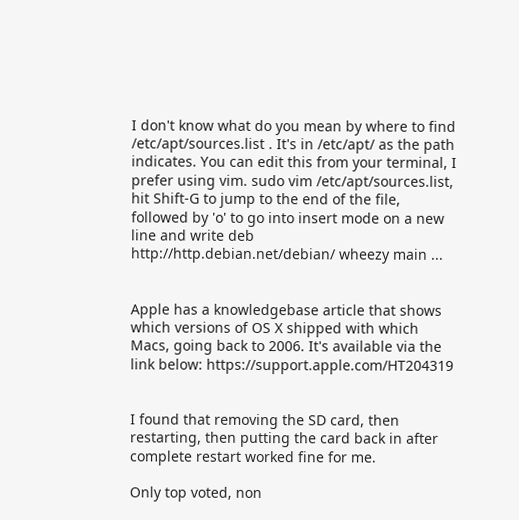I don't know what do you mean by where to find /etc/apt/sources.list . It's in /etc/apt/ as the path indicates. You can edit this from your terminal, I prefer using vim. sudo vim /etc/apt/sources.list, hit Shift-G to jump to the end of the file, followed by 'o' to go into insert mode on a new line and write deb http://http.debian.net/debian/ wheezy main ...


Apple has a knowledgebase article that shows which versions of OS X shipped with which Macs, going back to 2006. It's available via the link below: https://support.apple.com/HT204319


I found that removing the SD card, then restarting, then putting the card back in after complete restart worked fine for me.

Only top voted, non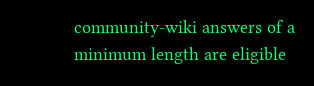community-wiki answers of a minimum length are eligible